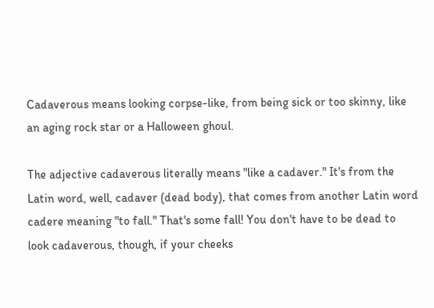Cadaverous means looking corpse-like, from being sick or too skinny, like an aging rock star or a Halloween ghoul.

The adjective cadaverous literally means "like a cadaver." It's from the Latin word, well, cadaver (dead body), that comes from another Latin word cadere meaning "to fall." That's some fall! You don't have to be dead to look cadaverous, though, if your cheeks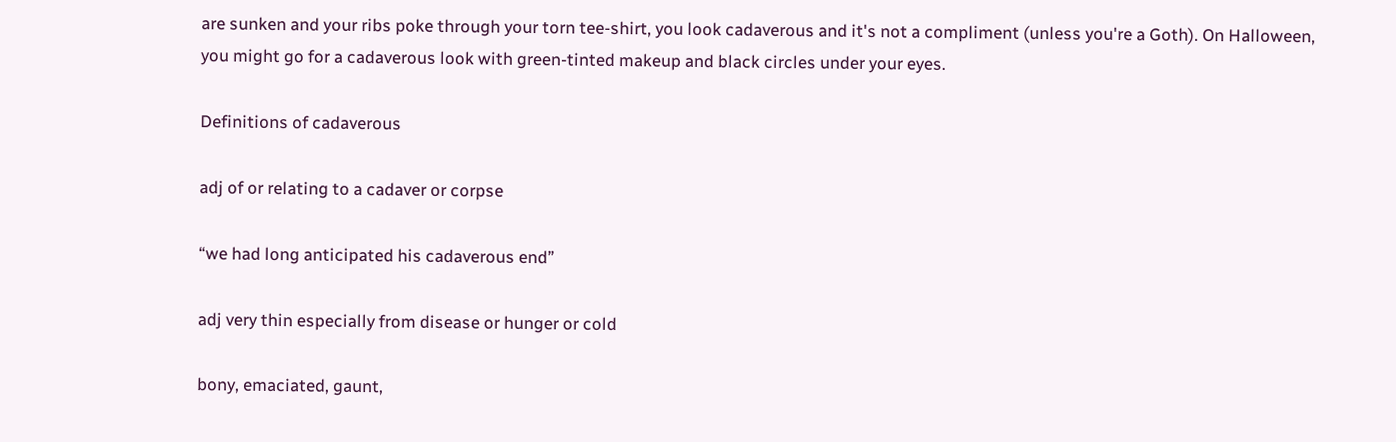are sunken and your ribs poke through your torn tee-shirt, you look cadaverous and it's not a compliment (unless you're a Goth). On Halloween, you might go for a cadaverous look with green-tinted makeup and black circles under your eyes.

Definitions of cadaverous

adj of or relating to a cadaver or corpse

“we had long anticipated his cadaverous end”

adj very thin especially from disease or hunger or cold

bony, emaciated, gaunt,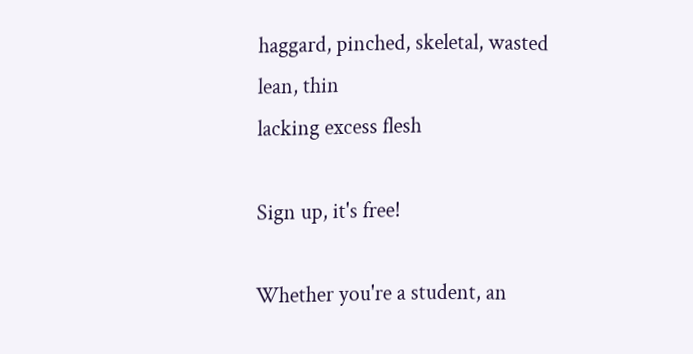haggard, pinched, skeletal, wasted
lean, thin
lacking excess flesh

Sign up, it's free!

Whether you're a student, an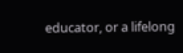educator, or a lifelong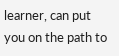learner, can put you on the path to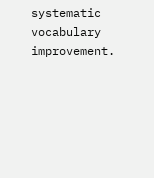systematic vocabulary improvement.